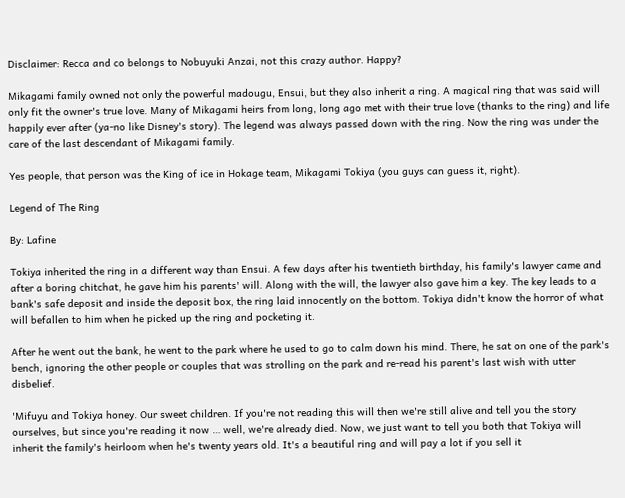Disclaimer: Recca and co belongs to Nobuyuki Anzai, not this crazy author. Happy?

Mikagami family owned not only the powerful madougu, Ensui, but they also inherit a ring. A magical ring that was said will only fit the owner's true love. Many of Mikagami heirs from long, long ago met with their true love (thanks to the ring) and life happily ever after (ya-no like Disney's story). The legend was always passed down with the ring. Now the ring was under the care of the last descendant of Mikagami family.

Yes people, that person was the King of ice in Hokage team, Mikagami Tokiya (you guys can guess it, right).

Legend of The Ring

By: Lafine

Tokiya inherited the ring in a different way than Ensui. A few days after his twentieth birthday, his family's lawyer came and after a boring chitchat, he gave him his parents' will. Along with the will, the lawyer also gave him a key. The key leads to a bank's safe deposit and inside the deposit box, the ring laid innocently on the bottom. Tokiya didn't know the horror of what will befallen to him when he picked up the ring and pocketing it.

After he went out the bank, he went to the park where he used to go to calm down his mind. There, he sat on one of the park's bench, ignoring the other people or couples that was strolling on the park and re-read his parent's last wish with utter disbelief.

'Mifuyu and Tokiya honey. Our sweet children. If you're not reading this will then we're still alive and tell you the story ourselves, but since you're reading it now … well, we're already died. Now, we just want to tell you both that Tokiya will inherit the family's heirloom when he's twenty years old. It's a beautiful ring and will pay a lot if you sell it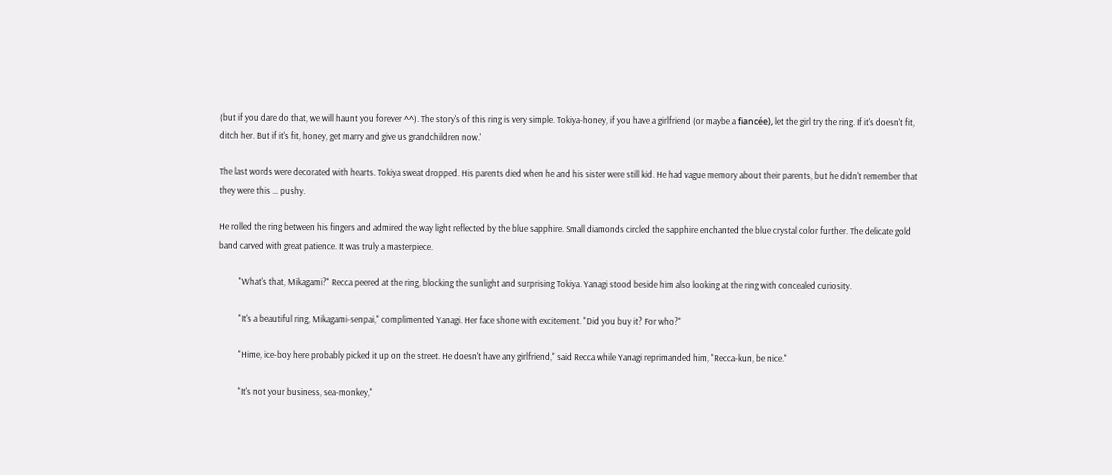(but if you dare do that, we will haunt you forever ^^). The story's of this ring is very simple. Tokiya-honey, if you have a girlfriend (or maybe a fiancée), let the girl try the ring. If it's doesn't fit, ditch her. But if it's fit, honey, get marry and give us grandchildren now.'

The last words were decorated with hearts. Tokiya sweat dropped. His parents died when he and his sister were still kid. He had vague memory about their parents, but he didn't remember that they were this … pushy.

He rolled the ring between his fingers and admired the way light reflected by the blue sapphire. Small diamonds circled the sapphire enchanted the blue crystal color further. The delicate gold band carved with great patience. It was truly a masterpiece.

          "What's that, Mikagami?" Recca peered at the ring, blocking the sunlight and surprising Tokiya. Yanagi stood beside him also looking at the ring with concealed curiosity.

          "It's a beautiful ring, Mikagami-senpai," complimented Yanagi. Her face shone with excitement. "Did you buy it? For who?"

          "Hime, ice-boy here probably picked it up on the street. He doesn't have any girlfriend," said Recca while Yanagi reprimanded him, "Recca-kun, be nice."

          "It's not your business, sea-monkey,"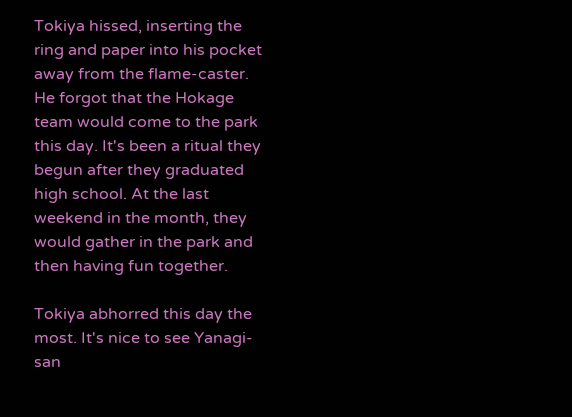Tokiya hissed, inserting the ring and paper into his pocket away from the flame-caster. He forgot that the Hokage team would come to the park this day. It's been a ritual they begun after they graduated high school. At the last weekend in the month, they would gather in the park and then having fun together.

Tokiya abhorred this day the most. It's nice to see Yanagi-san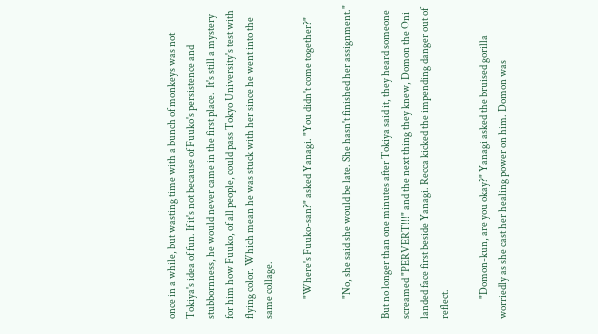once in a while, but wasting time with a bunch of monkeys was not Tokiya's idea of fun. If it's not because of Fuuko's persistence and stubbornness, he would never came in the first place.  It's still a mystery for him how Fuuko, of all people, could pass Tokyo University's test with flying color. Which mean he was stuck with her since he went into the same collage.

          "Where's Fuuko-san?" asked Yanagi. "You didn't come together?"

          "No, she said she would be late. She hasn't finished her assignment."

But no longer than one minutes after Tokiya said it, they heard someone screamed "PERVERT!!!" and the next thing they knew, Domon the Oni landed face first beside Yanagi. Recca kicked the impending danger out of reflect.

          "Domon-kun, are you okay?" Yanagi asked the bruised gorilla worriedly as she cast her healing power on him. Domon was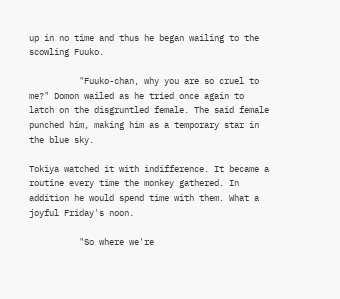up in no time and thus he began wailing to the scowling Fuuko.

          "Fuuko-chan, why you are so cruel to me?" Domon wailed as he tried once again to latch on the disgruntled female. The said female punched him, making him as a temporary star in the blue sky.

Tokiya watched it with indifference. It became a routine every time the monkey gathered. In addition he would spend time with them. What a joyful Friday's noon.

          "So where we're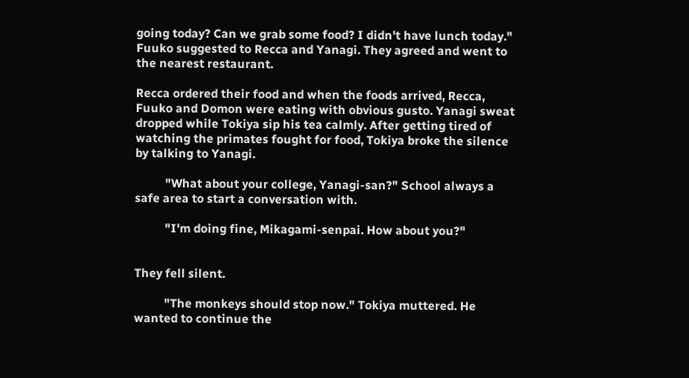going today? Can we grab some food? I didn't have lunch today." Fuuko suggested to Recca and Yanagi. They agreed and went to the nearest restaurant.

Recca ordered their food and when the foods arrived, Recca, Fuuko and Domon were eating with obvious gusto. Yanagi sweat dropped while Tokiya sip his tea calmly. After getting tired of watching the primates fought for food, Tokiya broke the silence by talking to Yanagi.

          "What about your college, Yanagi-san?" School always a safe area to start a conversation with.

          "I'm doing fine, Mikagami-senpai. How about you?"


They fell silent.

          "The monkeys should stop now." Tokiya muttered. He wanted to continue the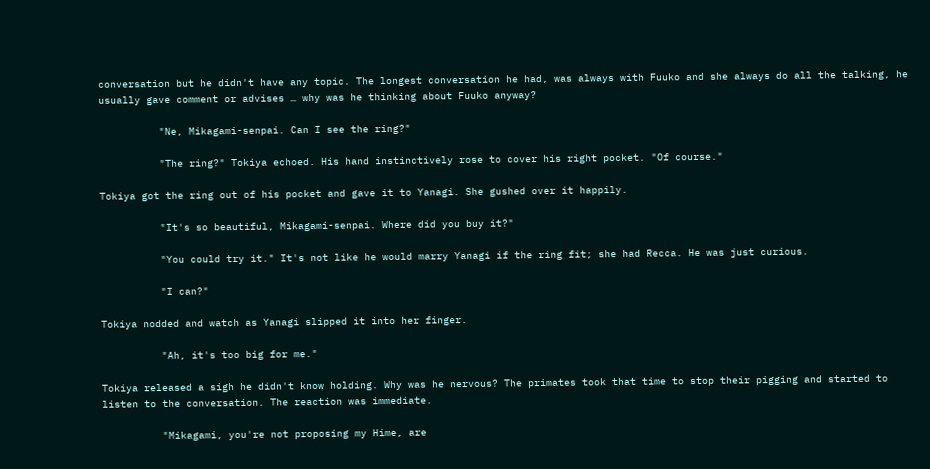conversation but he didn't have any topic. The longest conversation he had, was always with Fuuko and she always do all the talking, he usually gave comment or advises … why was he thinking about Fuuko anyway?

          "Ne, Mikagami-senpai. Can I see the ring?"

          "The ring?" Tokiya echoed. His hand instinctively rose to cover his right pocket. "Of course."

Tokiya got the ring out of his pocket and gave it to Yanagi. She gushed over it happily.

          "It's so beautiful, Mikagami-senpai. Where did you buy it?"

          "You could try it." It's not like he would marry Yanagi if the ring fit; she had Recca. He was just curious.

          "I can?"

Tokiya nodded and watch as Yanagi slipped it into her finger.

          "Ah, it's too big for me."

Tokiya released a sigh he didn't know holding. Why was he nervous? The primates took that time to stop their pigging and started to listen to the conversation. The reaction was immediate.

          "Mikagami, you're not proposing my Hime, are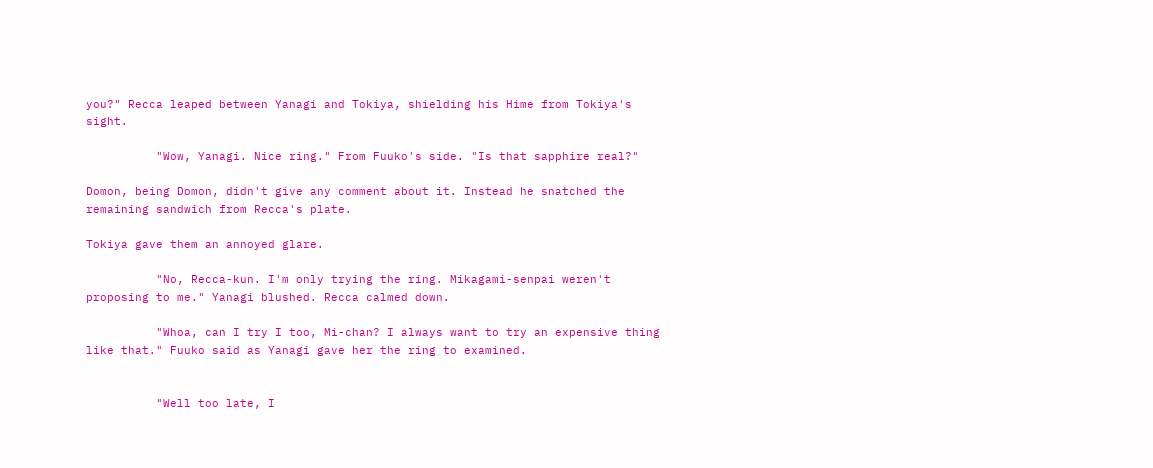you?" Recca leaped between Yanagi and Tokiya, shielding his Hime from Tokiya's sight.

          "Wow, Yanagi. Nice ring." From Fuuko's side. "Is that sapphire real?"

Domon, being Domon, didn't give any comment about it. Instead he snatched the remaining sandwich from Recca's plate.

Tokiya gave them an annoyed glare.

          "No, Recca-kun. I'm only trying the ring. Mikagami-senpai weren't proposing to me." Yanagi blushed. Recca calmed down.

          "Whoa, can I try I too, Mi-chan? I always want to try an expensive thing like that." Fuuko said as Yanagi gave her the ring to examined.


          "Well too late, I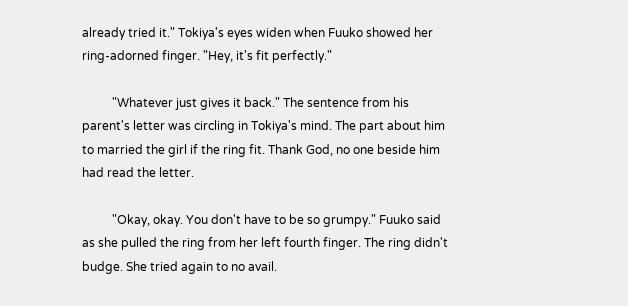already tried it." Tokiya's eyes widen when Fuuko showed her ring-adorned finger. "Hey, it's fit perfectly."

          "Whatever just gives it back." The sentence from his parent's letter was circling in Tokiya's mind. The part about him to married the girl if the ring fit. Thank God, no one beside him had read the letter.

          "Okay, okay. You don't have to be so grumpy." Fuuko said as she pulled the ring from her left fourth finger. The ring didn't budge. She tried again to no avail.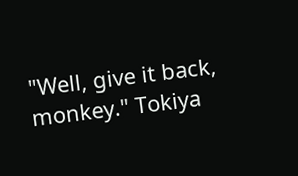"Well, give it back, monkey." Tokiya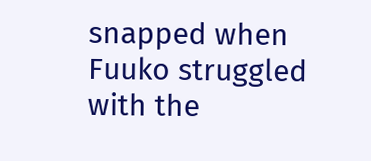snapped when Fuuko struggled with the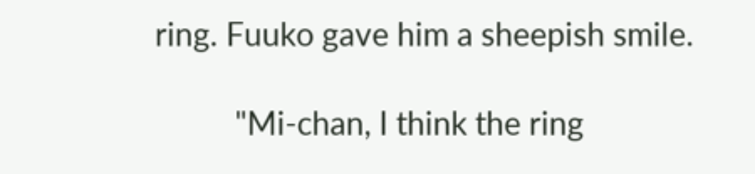ring. Fuuko gave him a sheepish smile.

          "Mi-chan, I think the ring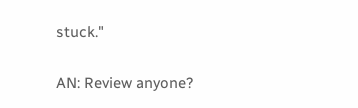stuck."


AN: Review anyone?